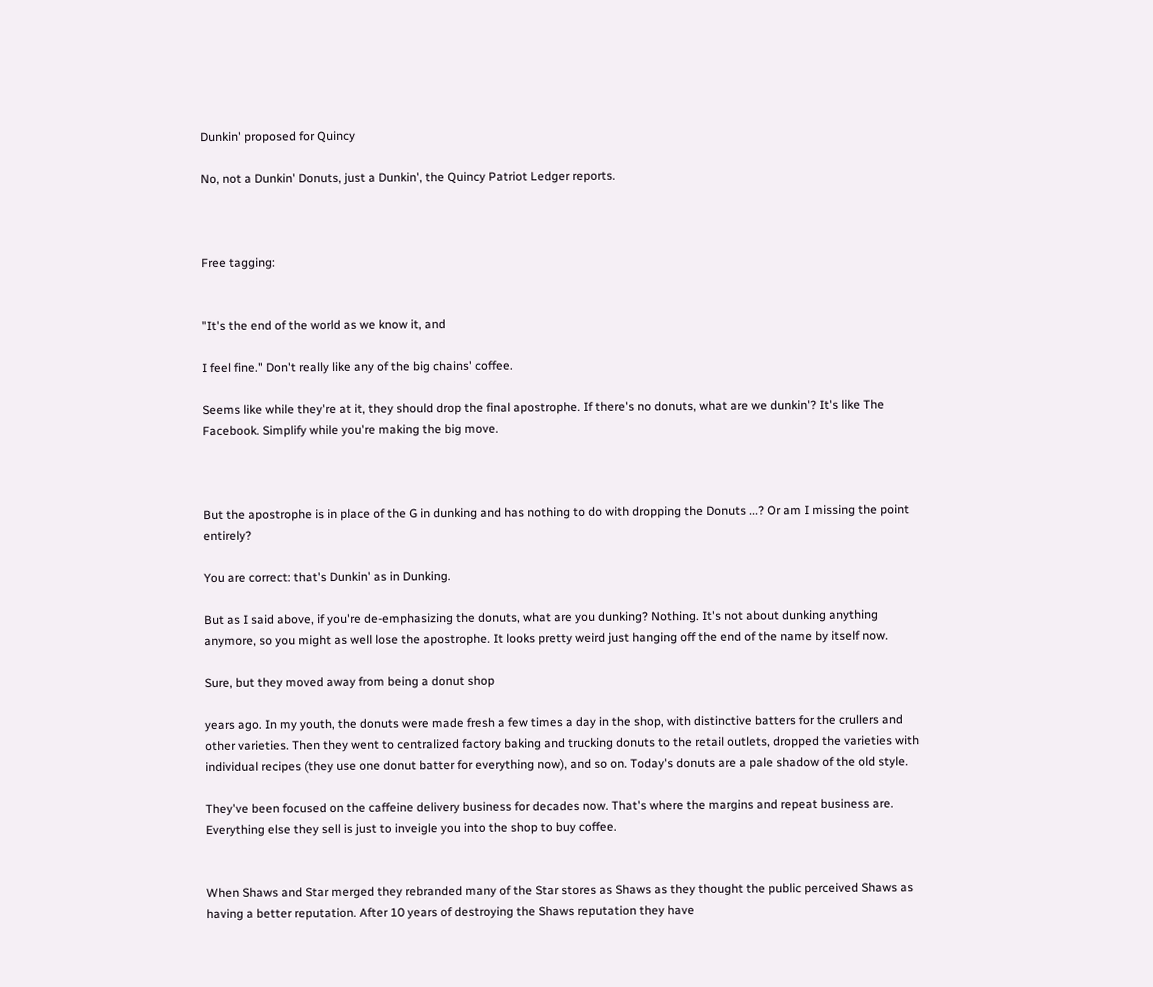Dunkin' proposed for Quincy

No, not a Dunkin' Donuts, just a Dunkin', the Quincy Patriot Ledger reports.



Free tagging:


"It's the end of the world as we know it, and

I feel fine." Don't really like any of the big chains' coffee.

Seems like while they're at it, they should drop the final apostrophe. If there's no donuts, what are we dunkin'? It's like The Facebook. Simplify while you're making the big move.



But the apostrophe is in place of the G in dunking and has nothing to do with dropping the Donuts ...? Or am I missing the point entirely?

You are correct: that's Dunkin' as in Dunking.

But as I said above, if you're de-emphasizing the donuts, what are you dunking? Nothing. It's not about dunking anything anymore, so you might as well lose the apostrophe. It looks pretty weird just hanging off the end of the name by itself now.

Sure, but they moved away from being a donut shop

years ago. In my youth, the donuts were made fresh a few times a day in the shop, with distinctive batters for the crullers and other varieties. Then they went to centralized factory baking and trucking donuts to the retail outlets, dropped the varieties with individual recipes (they use one donut batter for everything now), and so on. Today's donuts are a pale shadow of the old style.

They've been focused on the caffeine delivery business for decades now. That's where the margins and repeat business are. Everything else they sell is just to inveigle you into the shop to buy coffee.


When Shaws and Star merged they rebranded many of the Star stores as Shaws as they thought the public perceived Shaws as having a better reputation. After 10 years of destroying the Shaws reputation they have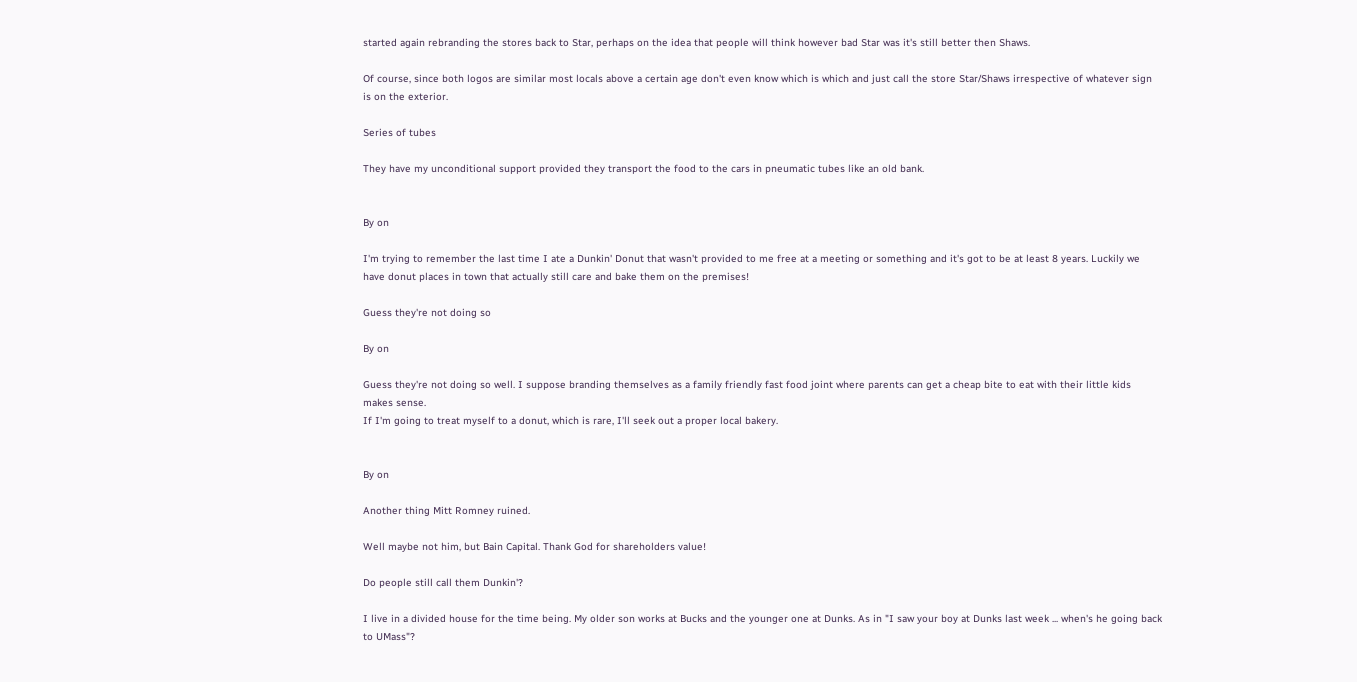started again rebranding the stores back to Star, perhaps on the idea that people will think however bad Star was it's still better then Shaws.

Of course, since both logos are similar most locals above a certain age don't even know which is which and just call the store Star/Shaws irrespective of whatever sign is on the exterior.

Series of tubes

They have my unconditional support provided they transport the food to the cars in pneumatic tubes like an old bank.


By on

I'm trying to remember the last time I ate a Dunkin' Donut that wasn't provided to me free at a meeting or something and it's got to be at least 8 years. Luckily we have donut places in town that actually still care and bake them on the premises!

Guess they're not doing so

By on

Guess they're not doing so well. I suppose branding themselves as a family friendly fast food joint where parents can get a cheap bite to eat with their little kids makes sense.
If I'm going to treat myself to a donut, which is rare, I'll seek out a proper local bakery.


By on

Another thing Mitt Romney ruined.

Well maybe not him, but Bain Capital. Thank God for shareholders value!

Do people still call them Dunkin'?

I live in a divided house for the time being. My older son works at Bucks and the younger one at Dunks. As in "I saw your boy at Dunks last week ... when's he going back to UMass"?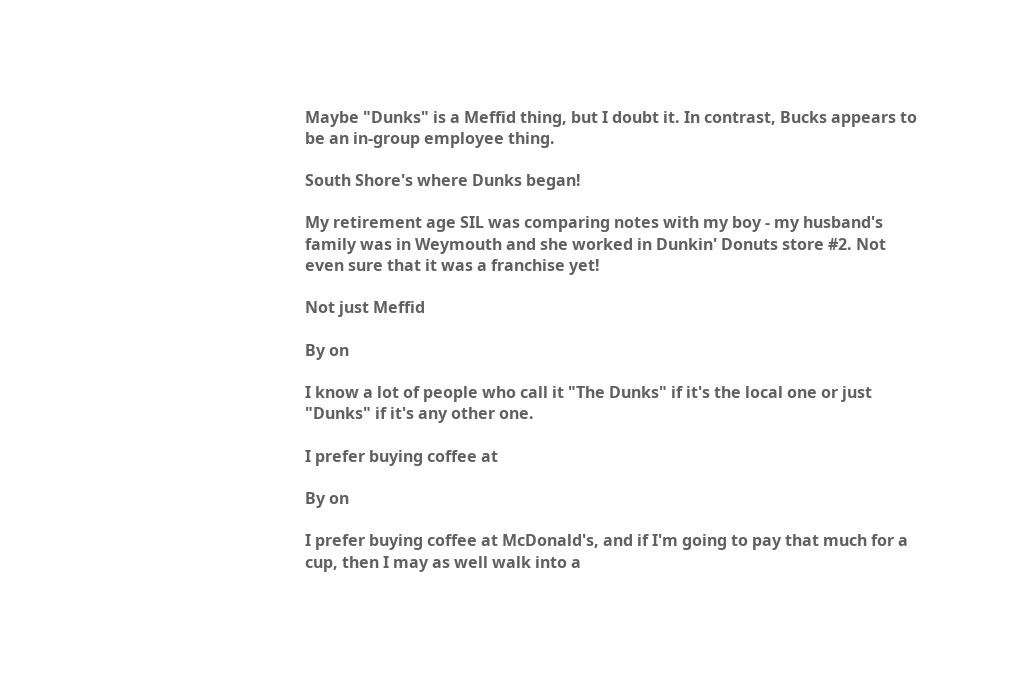Maybe "Dunks" is a Meffid thing, but I doubt it. In contrast, Bucks appears to be an in-group employee thing.

South Shore's where Dunks began!

My retirement age SIL was comparing notes with my boy - my husband's family was in Weymouth and she worked in Dunkin' Donuts store #2. Not even sure that it was a franchise yet!

Not just Meffid

By on

I know a lot of people who call it "The Dunks" if it's the local one or just "Dunks" if it's any other one.

I prefer buying coffee at

By on

I prefer buying coffee at McDonald's, and if I'm going to pay that much for a cup, then I may as well walk into a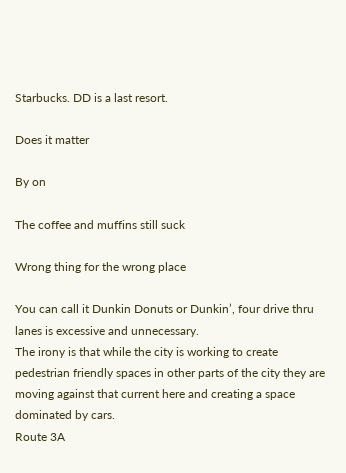Starbucks. DD is a last resort.

Does it matter

By on

The coffee and muffins still suck

Wrong thing for the wrong place

You can call it Dunkin Donuts or Dunkin’, four drive thru lanes is excessive and unnecessary.
The irony is that while the city is working to create pedestrian friendly spaces in other parts of the city they are moving against that current here and creating a space dominated by cars.
Route 3A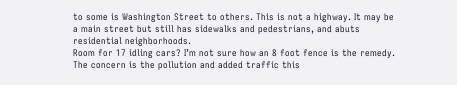to some is Washington Street to others. This is not a highway. It may be a main street but still has sidewalks and pedestrians, and abuts residential neighborhoods.
Room for 17 idling cars? I’m not sure how an 8 foot fence is the remedy. The concern is the pollution and added traffic this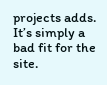projects adds.
It’s simply a bad fit for the site.